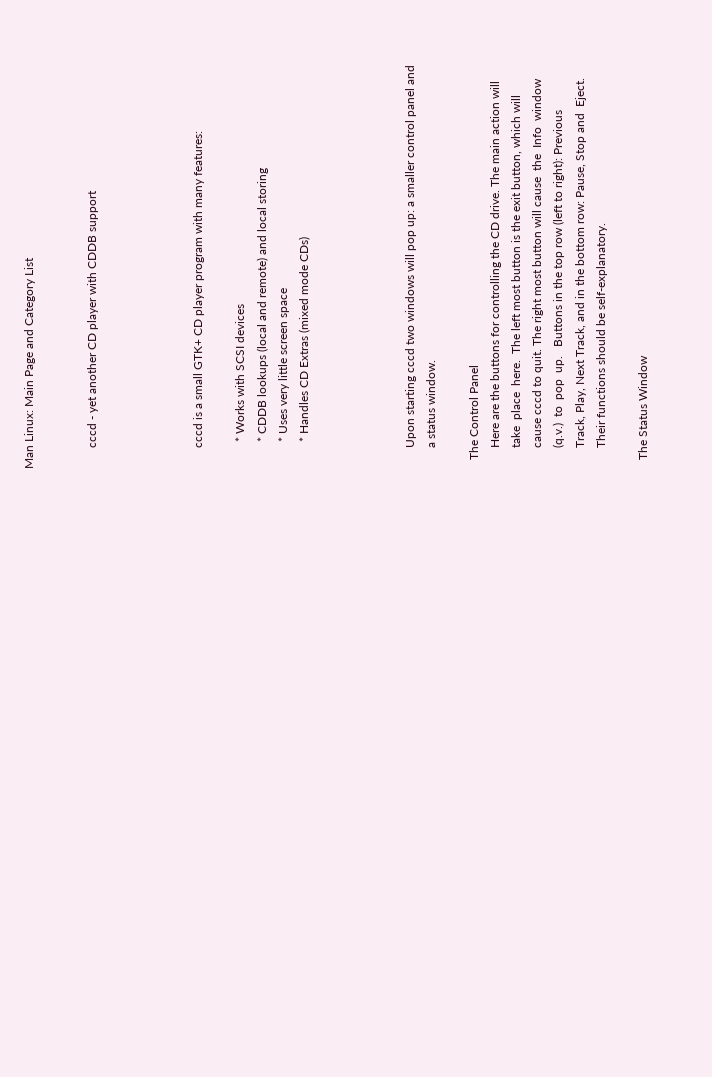Man Linux: Main Page and Category List


       cccd - yet another CD player with CDDB support




       cccd is a small GTK+ CD player program with many features:

         * Works with SCSI devices
         * CDDB lookups (local and remote) and local storing
         * Uses very little screen space
         * Handles CD Extras (mixed mode CDs)




       Upon starting cccd two windows will pop up: a smaller control panel and
       a status window.

   The Control Panel
       Here are the buttons for controlling the CD drive. The main action will
       take  place  here.  The left most button is the exit button, which will
       cause cccd to quit. The right most button will cause  the  Info  window
       (q.v.)  to  pop  up.   Buttons in the top row (left to right): Previous
       Track, Play, Next Track, and in the bottom row: Pause, Stop and  Eject.
       Their functions should be self-explanatory.

   The Status Window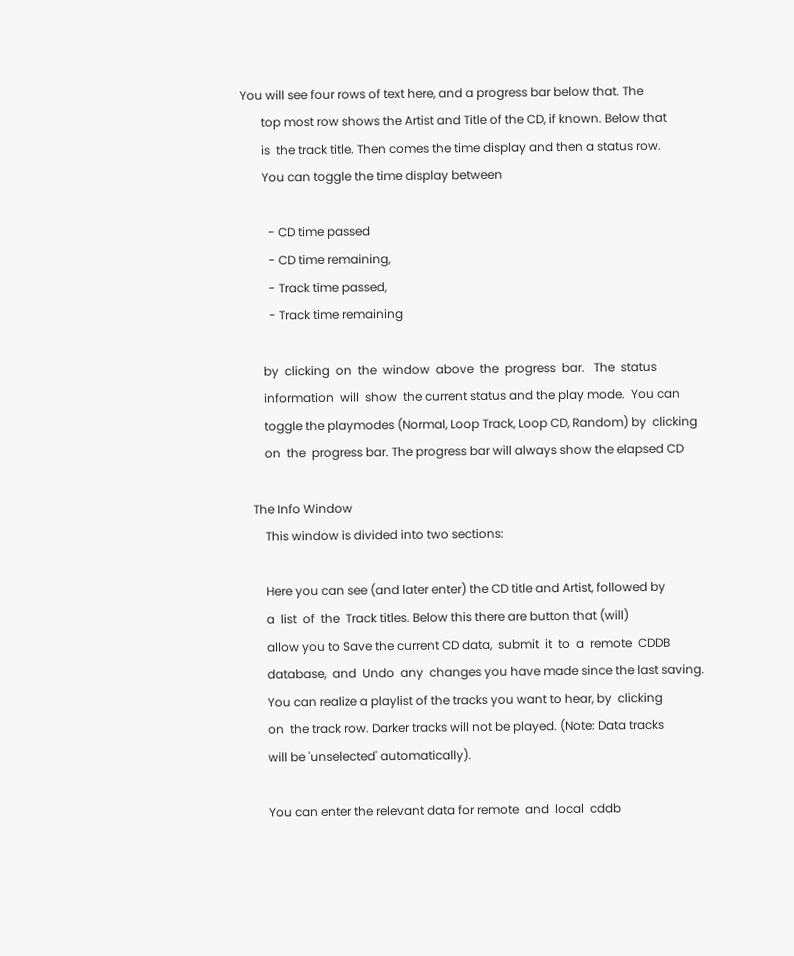You will see four rows of text here, and a progress bar below that. The
       top most row shows the Artist and Title of the CD, if known. Below that
       is  the track title. Then comes the time display and then a status row.
       You can toggle the time display between

         - CD time passed
         - CD time remaining,
         - Track time passed,
         - Track time remaining

       by  clicking  on  the  window  above  the  progress  bar.   The  status
       information  will  show  the current status and the play mode.  You can
       toggle the playmodes (Normal, Loop Track, Loop CD, Random) by  clicking
       on  the  progress bar. The progress bar will always show the elapsed CD

   The Info Window
       This window is divided into two sections:

       Here you can see (and later enter) the CD title and Artist, followed by
       a  list  of  the  Track titles. Below this there are button that (will)
       allow you to Save the current CD data,  submit  it  to  a  remote  CDDB
       database,  and  Undo  any  changes you have made since the last saving.
       You can realize a playlist of the tracks you want to hear, by  clicking
       on  the track row. Darker tracks will not be played. (Note: Data tracks
       will be 'unselected' automatically).

       You can enter the relevant data for remote  and  local  cddb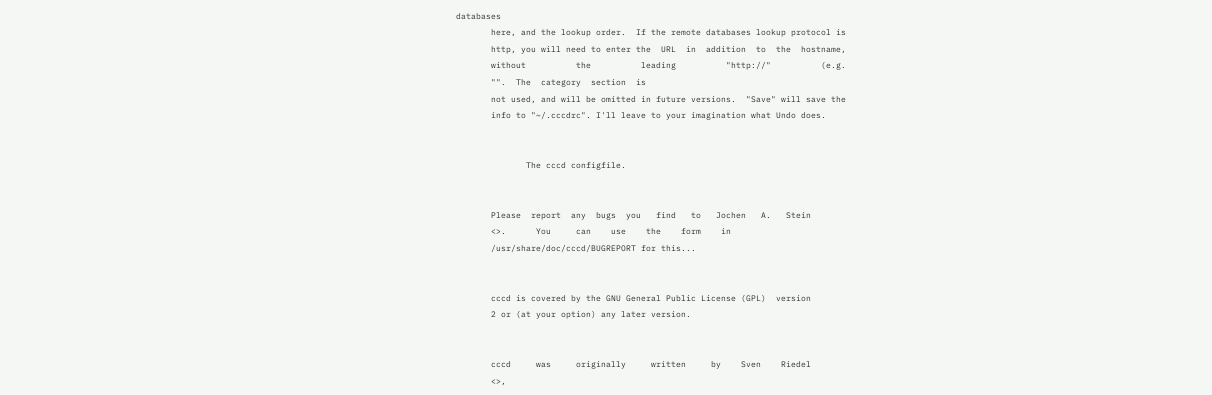databases
       here, and the lookup order.  If the remote databases lookup protocol is
       http, you will need to enter the  URL  in  addition  to  the  hostname,
       without          the          leading          "http://"          (e.g.
       "".  The  category  section  is
       not used, and will be omitted in future versions.  "Save" will save the
       info to "~/.cccdrc". I'll leave to your imagination what Undo does.


              The cccd configfile.


       Please  report  any  bugs  you   find   to   Jochen   A.   Stein
       <>.      You     can    use    the    form    in
       /usr/share/doc/cccd/BUGREPORT for this...


       cccd is covered by the GNU General Public License (GPL)  version
       2 or (at your option) any later version.


       cccd     was     originally     written     by    Sven    Riedel
       <>,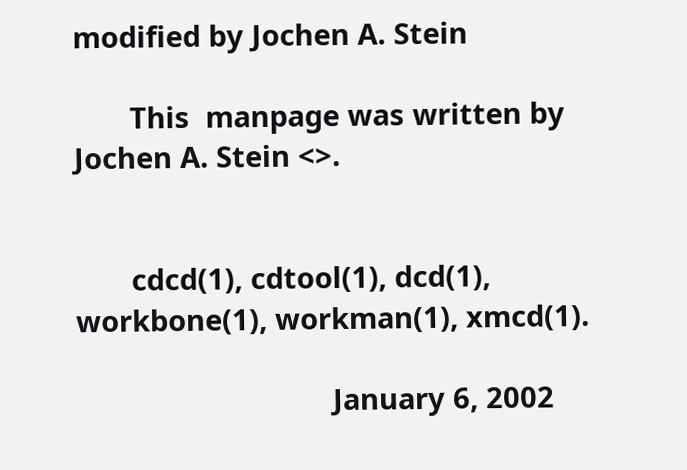modified by Jochen A. Stein

       This  manpage was written by Jochen A. Stein <>.


       cdcd(1), cdtool(1), dcd(1), workbone(1), workman(1), xmcd(1).

                                January 6, 2002